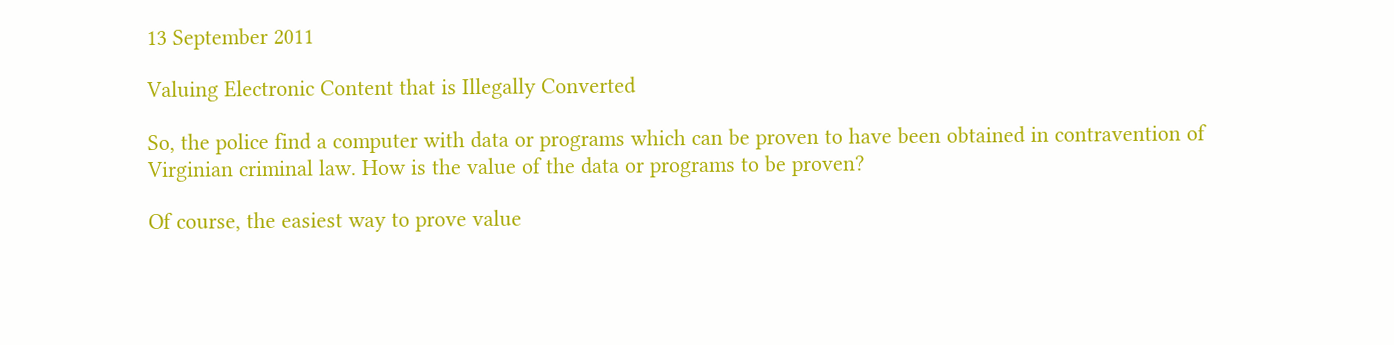13 September 2011

Valuing Electronic Content that is Illegally Converted

So, the police find a computer with data or programs which can be proven to have been obtained in contravention of Virginian criminal law. How is the value of the data or programs to be proven?

Of course, the easiest way to prove value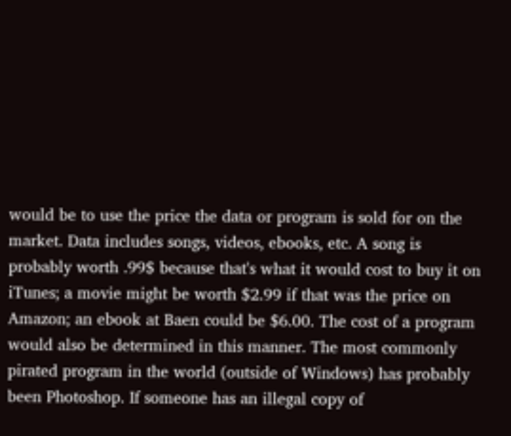would be to use the price the data or program is sold for on the market. Data includes songs, videos, ebooks, etc. A song is probably worth .99$ because that's what it would cost to buy it on iTunes; a movie might be worth $2.99 if that was the price on Amazon; an ebook at Baen could be $6.00. The cost of a program would also be determined in this manner. The most commonly pirated program in the world (outside of Windows) has probably been Photoshop. If someone has an illegal copy of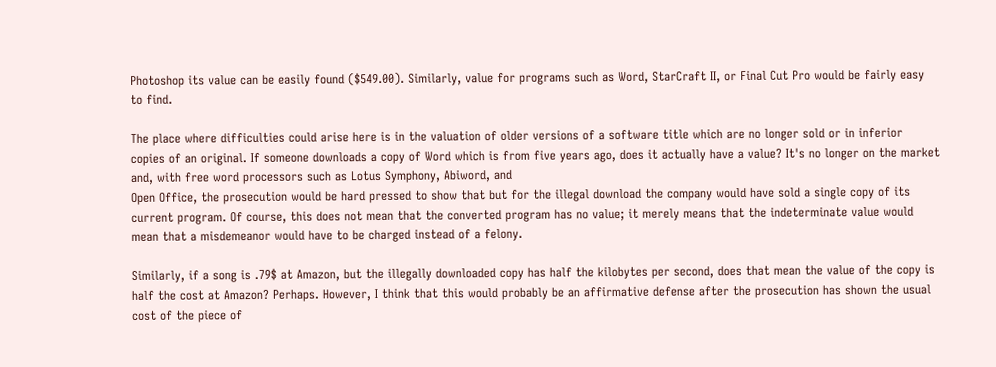Photoshop its value can be easily found ($549.00). Similarly, value for programs such as Word, StarCraft II, or Final Cut Pro would be fairly easy to find.

The place where difficulties could arise here is in the valuation of older versions of a software title which are no longer sold or in inferior copies of an original. If someone downloads a copy of Word which is from five years ago, does it actually have a value? It's no longer on the market and, with free word processors such as Lotus Symphony, Abiword, and
Open Office, the prosecution would be hard pressed to show that but for the illegal download the company would have sold a single copy of its current program. Of course, this does not mean that the converted program has no value; it merely means that the indeterminate value would mean that a misdemeanor would have to be charged instead of a felony.

Similarly, if a song is .79$ at Amazon, but the illegally downloaded copy has half the kilobytes per second, does that mean the value of the copy is half the cost at Amazon? Perhaps. However, I think that this would probably be an affirmative defense after the prosecution has shown the usual cost of the piece of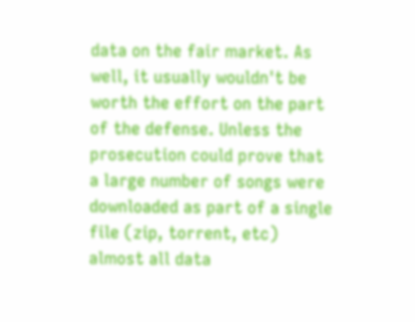data on the fair market. As well, it usually wouldn't be worth the effort on the part of the defense. Unless the prosecution could prove that a large number of songs were downloaded as part of a single file (zip, torrent, etc) almost all data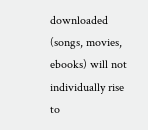downloaded (songs, movies, ebooks) will not individually rise to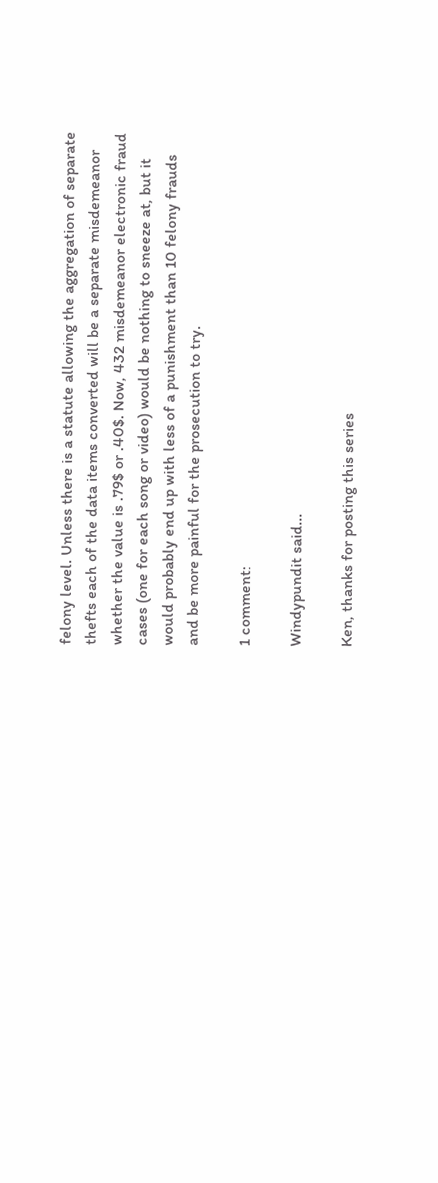felony level. Unless there is a statute allowing the aggregation of separate thefts each of the data items converted will be a separate misdemeanor whether the value is .79$ or .40$. Now, 432 misdemeanor electronic fraud cases (one for each song or video) would be nothing to sneeze at, but it would probably end up with less of a punishment than 10 felony frauds and be more painful for the prosecution to try.

1 comment:

Windypundit said...

Ken, thanks for posting this series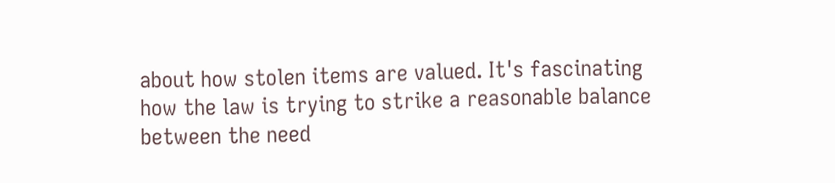about how stolen items are valued. It's fascinating how the law is trying to strike a reasonable balance between the need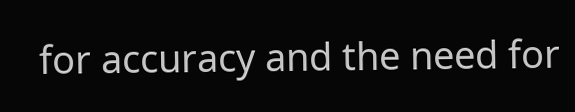for accuracy and the need for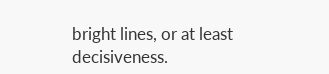bright lines, or at least decisiveness.